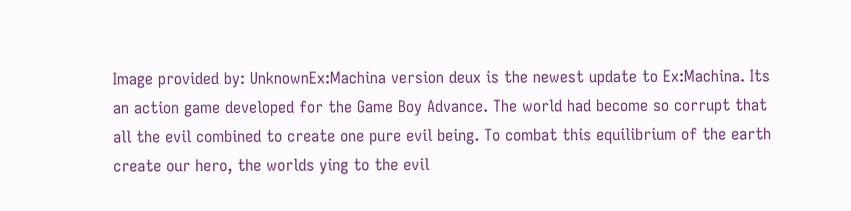Image provided by: UnknownEx:Machina version deux is the newest update to Ex:Machina. Its an action game developed for the Game Boy Advance. The world had become so corrupt that all the evil combined to create one pure evil being. To combat this equilibrium of the earth create our hero, the worlds ying to the evil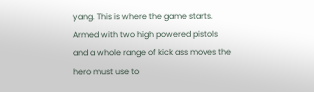yang. This is where the game starts. Armed with two high powered pistols and a whole range of kick ass moves the hero must use to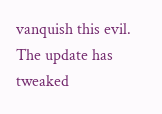vanquish this evil. The update has tweaked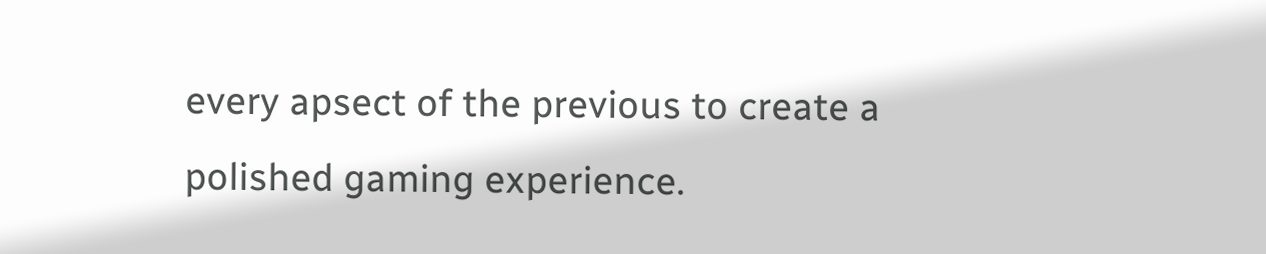every apsect of the previous to create a polished gaming experience.